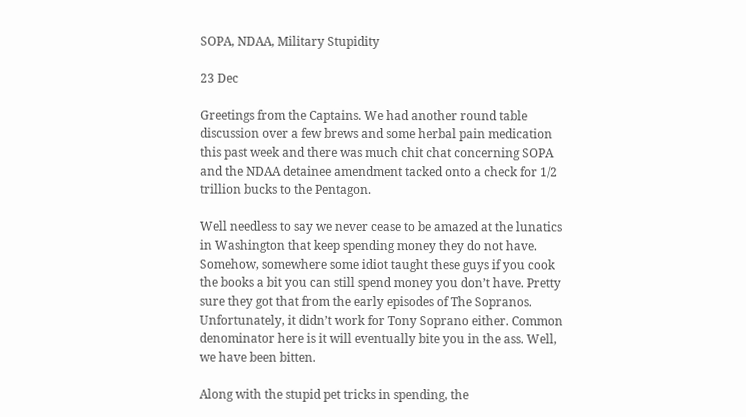SOPA, NDAA, Military Stupidity

23 Dec

Greetings from the Captains. We had another round table discussion over a few brews and some herbal pain medication this past week and there was much chit chat concerning SOPA and the NDAA detainee amendment tacked onto a check for 1/2 trillion bucks to the Pentagon.

Well needless to say we never cease to be amazed at the lunatics in Washington that keep spending money they do not have. Somehow, somewhere some idiot taught these guys if you cook the books a bit you can still spend money you don’t have. Pretty sure they got that from the early episodes of The Sopranos. Unfortunately, it didn’t work for Tony Soprano either. Common denominator here is it will eventually bite you in the ass. Well, we have been bitten.

Along with the stupid pet tricks in spending, the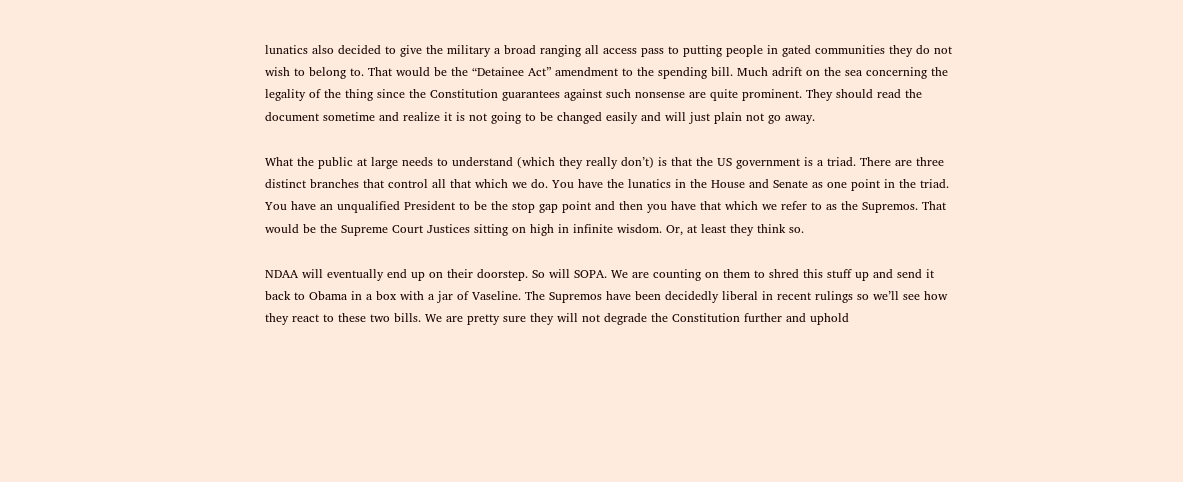lunatics also decided to give the military a broad ranging all access pass to putting people in gated communities they do not wish to belong to. That would be the “Detainee Act” amendment to the spending bill. Much adrift on the sea concerning the legality of the thing since the Constitution guarantees against such nonsense are quite prominent. They should read the document sometime and realize it is not going to be changed easily and will just plain not go away.

What the public at large needs to understand (which they really don’t) is that the US government is a triad. There are three distinct branches that control all that which we do. You have the lunatics in the House and Senate as one point in the triad. You have an unqualified President to be the stop gap point and then you have that which we refer to as the Supremos. That would be the Supreme Court Justices sitting on high in infinite wisdom. Or, at least they think so.

NDAA will eventually end up on their doorstep. So will SOPA. We are counting on them to shred this stuff up and send it back to Obama in a box with a jar of Vaseline. The Supremos have been decidedly liberal in recent rulings so we’ll see how they react to these two bills. We are pretty sure they will not degrade the Constitution further and uphold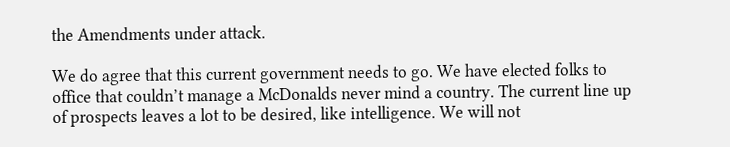the Amendments under attack.

We do agree that this current government needs to go. We have elected folks to office that couldn’t manage a McDonalds never mind a country. The current line up of prospects leaves a lot to be desired, like intelligence. We will not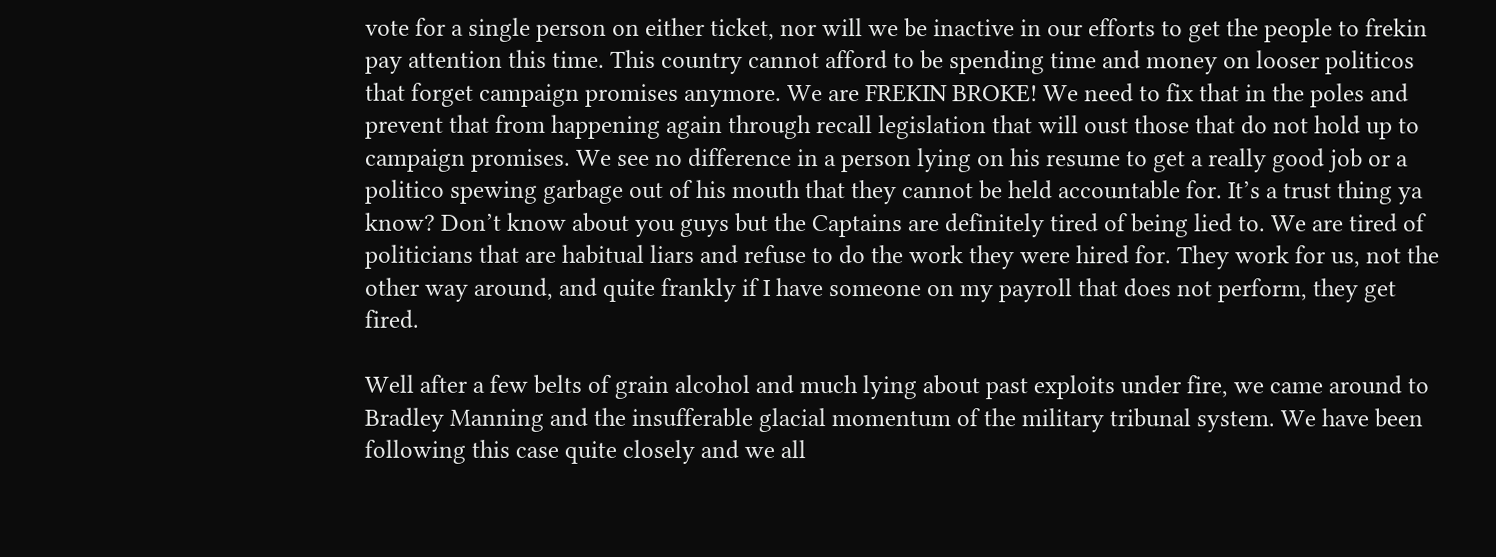vote for a single person on either ticket, nor will we be inactive in our efforts to get the people to frekin pay attention this time. This country cannot afford to be spending time and money on looser politicos that forget campaign promises anymore. We are FREKIN BROKE! We need to fix that in the poles and prevent that from happening again through recall legislation that will oust those that do not hold up to campaign promises. We see no difference in a person lying on his resume to get a really good job or a politico spewing garbage out of his mouth that they cannot be held accountable for. It’s a trust thing ya know? Don’t know about you guys but the Captains are definitely tired of being lied to. We are tired of politicians that are habitual liars and refuse to do the work they were hired for. They work for us, not the other way around, and quite frankly if I have someone on my payroll that does not perform, they get fired.

Well after a few belts of grain alcohol and much lying about past exploits under fire, we came around to Bradley Manning and the insufferable glacial momentum of the military tribunal system. We have been following this case quite closely and we all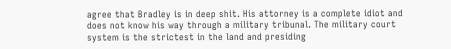agree that Bradley is in deep shit. His attorney is a complete idiot and does not know his way through a military tribunal. The military court system is the strictest in the land and presiding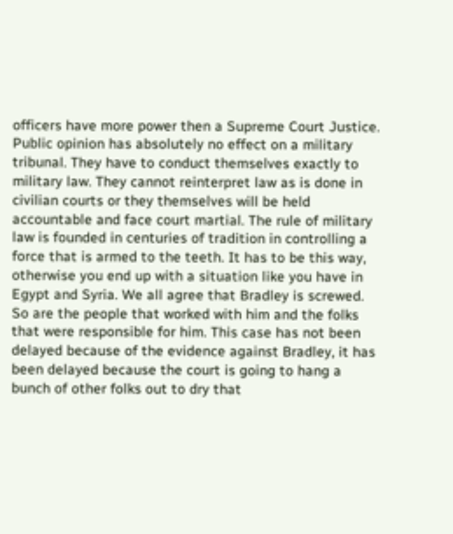officers have more power then a Supreme Court Justice. Public opinion has absolutely no effect on a military tribunal. They have to conduct themselves exactly to military law. They cannot reinterpret law as is done in civilian courts or they themselves will be held accountable and face court martial. The rule of military law is founded in centuries of tradition in controlling a force that is armed to the teeth. It has to be this way, otherwise you end up with a situation like you have in Egypt and Syria. We all agree that Bradley is screwed. So are the people that worked with him and the folks that were responsible for him. This case has not been delayed because of the evidence against Bradley, it has been delayed because the court is going to hang a bunch of other folks out to dry that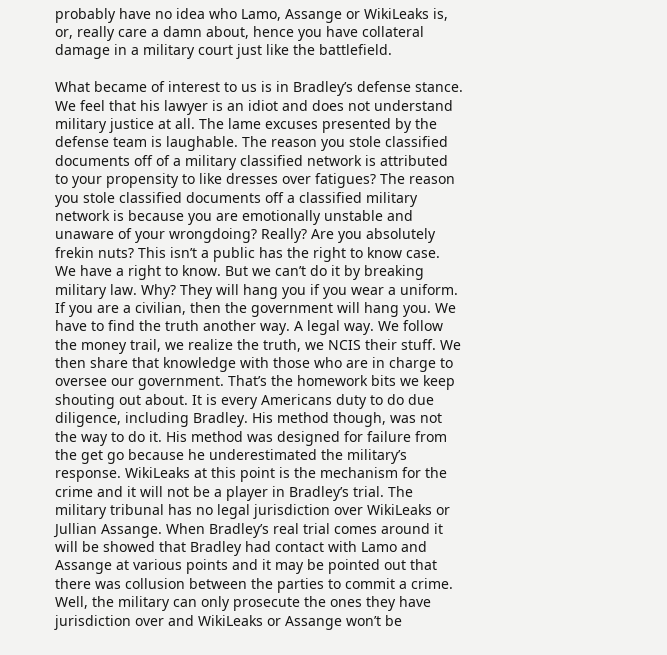probably have no idea who Lamo, Assange or WikiLeaks is, or, really care a damn about, hence you have collateral damage in a military court just like the battlefield.

What became of interest to us is in Bradley’s defense stance. We feel that his lawyer is an idiot and does not understand military justice at all. The lame excuses presented by the defense team is laughable. The reason you stole classified documents off of a military classified network is attributed to your propensity to like dresses over fatigues? The reason you stole classified documents off a classified military network is because you are emotionally unstable and unaware of your wrongdoing? Really? Are you absolutely frekin nuts? This isn’t a public has the right to know case. We have a right to know. But we can’t do it by breaking military law. Why? They will hang you if you wear a uniform. If you are a civilian, then the government will hang you. We have to find the truth another way. A legal way. We follow the money trail, we realize the truth, we NCIS their stuff. We then share that knowledge with those who are in charge to oversee our government. That’s the homework bits we keep shouting out about. It is every Americans duty to do due diligence, including Bradley. His method though, was not the way to do it. His method was designed for failure from the get go because he underestimated the military’s response. WikiLeaks at this point is the mechanism for the crime and it will not be a player in Bradley’s trial. The military tribunal has no legal jurisdiction over WikiLeaks or Jullian Assange. When Bradley’s real trial comes around it will be showed that Bradley had contact with Lamo and Assange at various points and it may be pointed out that there was collusion between the parties to commit a crime. Well, the military can only prosecute the ones they have jurisdiction over and WikiLeaks or Assange won’t be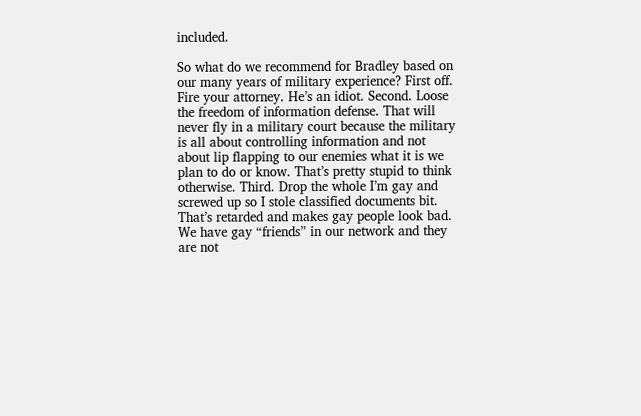included.

So what do we recommend for Bradley based on our many years of military experience? First off. Fire your attorney. He’s an idiot. Second. Loose the freedom of information defense. That will never fly in a military court because the military is all about controlling information and not about lip flapping to our enemies what it is we plan to do or know. That’s pretty stupid to think otherwise. Third. Drop the whole I’m gay and screwed up so I stole classified documents bit. That’s retarded and makes gay people look bad. We have gay “friends” in our network and they are not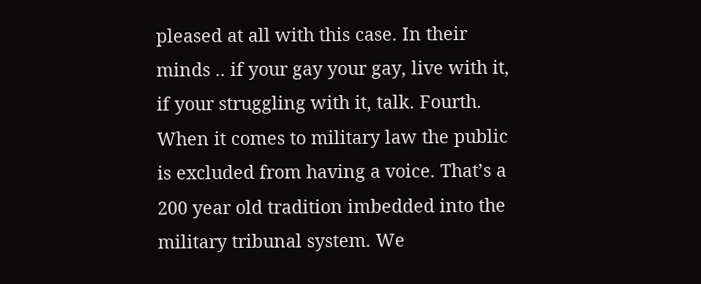pleased at all with this case. In their minds .. if your gay your gay, live with it, if your struggling with it, talk. Fourth. When it comes to military law the public is excluded from having a voice. That’s a 200 year old tradition imbedded into the military tribunal system. We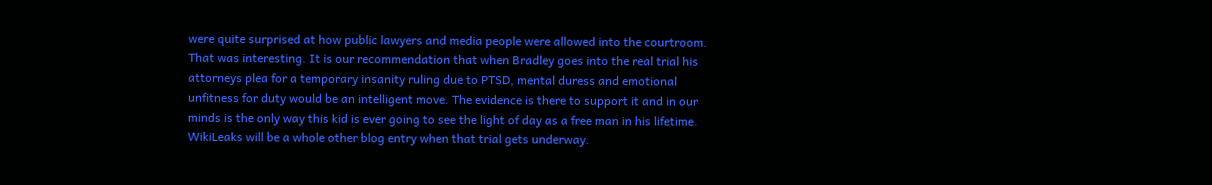were quite surprised at how public lawyers and media people were allowed into the courtroom. That was interesting. It is our recommendation that when Bradley goes into the real trial his attorneys plea for a temporary insanity ruling due to PTSD, mental duress and emotional unfitness for duty would be an intelligent move. The evidence is there to support it and in our minds is the only way this kid is ever going to see the light of day as a free man in his lifetime. WikiLeaks will be a whole other blog entry when that trial gets underway.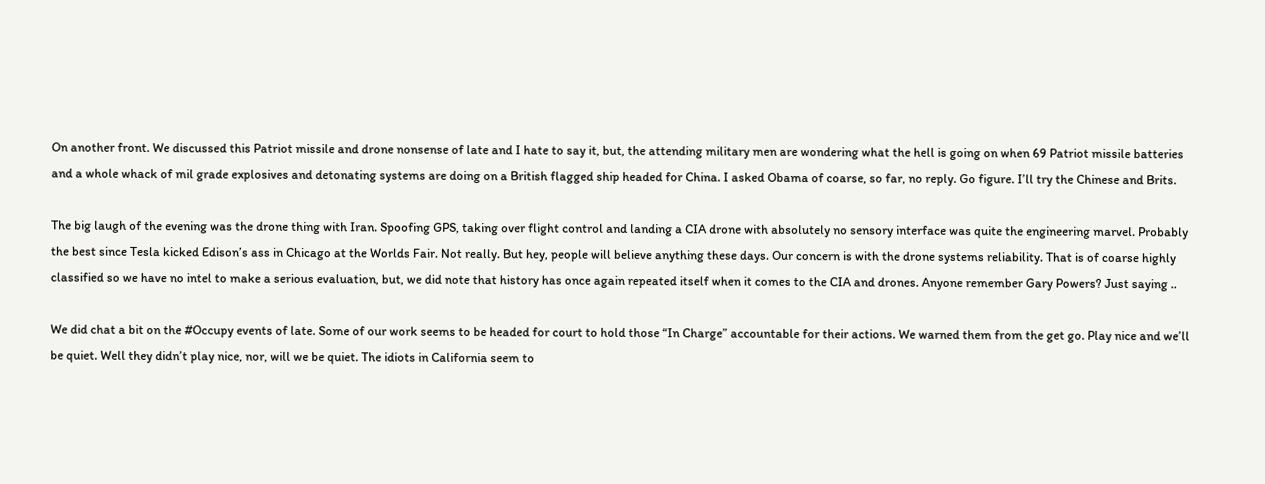On another front. We discussed this Patriot missile and drone nonsense of late and I hate to say it, but, the attending military men are wondering what the hell is going on when 69 Patriot missile batteries and a whole whack of mil grade explosives and detonating systems are doing on a British flagged ship headed for China. I asked Obama of coarse, so far, no reply. Go figure. I’ll try the Chinese and Brits.

The big laugh of the evening was the drone thing with Iran. Spoofing GPS, taking over flight control and landing a CIA drone with absolutely no sensory interface was quite the engineering marvel. Probably the best since Tesla kicked Edison’s ass in Chicago at the Worlds Fair. Not really. But hey, people will believe anything these days. Our concern is with the drone systems reliability. That is of coarse highly classified so we have no intel to make a serious evaluation, but, we did note that history has once again repeated itself when it comes to the CIA and drones. Anyone remember Gary Powers? Just saying ..

We did chat a bit on the #Occupy events of late. Some of our work seems to be headed for court to hold those “In Charge” accountable for their actions. We warned them from the get go. Play nice and we’ll be quiet. Well they didn’t play nice, nor, will we be quiet. The idiots in California seem to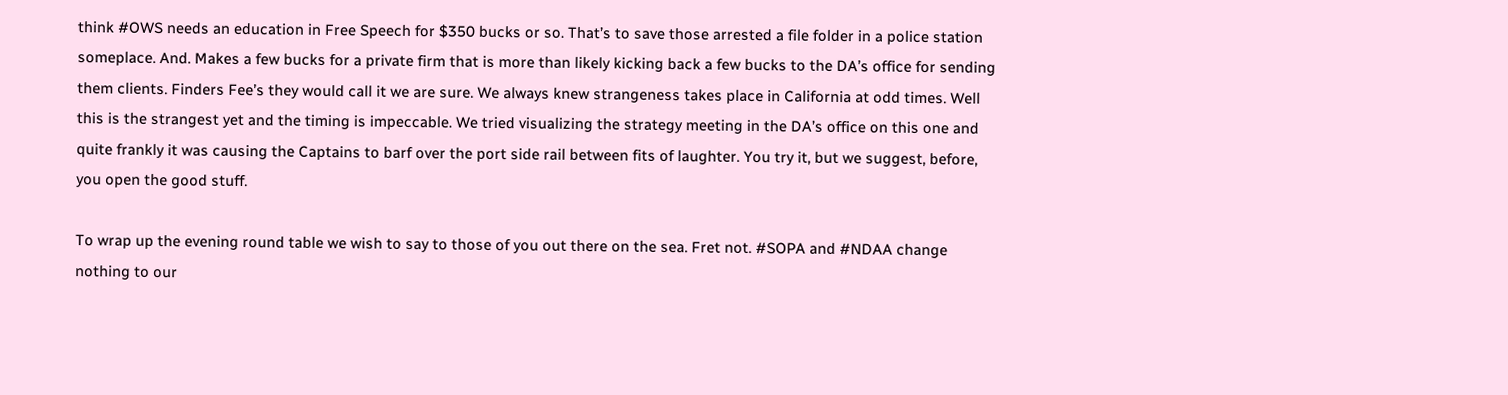think #OWS needs an education in Free Speech for $350 bucks or so. That’s to save those arrested a file folder in a police station someplace. And. Makes a few bucks for a private firm that is more than likely kicking back a few bucks to the DA’s office for sending them clients. Finders Fee’s they would call it we are sure. We always knew strangeness takes place in California at odd times. Well this is the strangest yet and the timing is impeccable. We tried visualizing the strategy meeting in the DA’s office on this one and quite frankly it was causing the Captains to barf over the port side rail between fits of laughter. You try it, but we suggest, before, you open the good stuff.

To wrap up the evening round table we wish to say to those of you out there on the sea. Fret not. #SOPA and #NDAA change nothing to our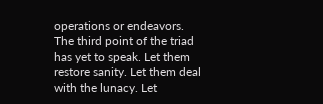operations or endeavors. The third point of the triad has yet to speak. Let them restore sanity. Let them deal with the lunacy. Let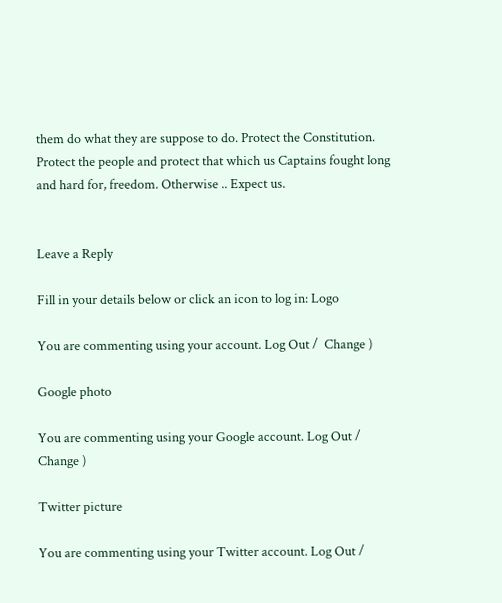them do what they are suppose to do. Protect the Constitution. Protect the people and protect that which us Captains fought long and hard for, freedom. Otherwise .. Expect us.


Leave a Reply

Fill in your details below or click an icon to log in: Logo

You are commenting using your account. Log Out /  Change )

Google photo

You are commenting using your Google account. Log Out /  Change )

Twitter picture

You are commenting using your Twitter account. Log Out /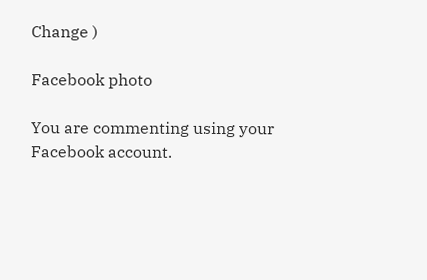Change )

Facebook photo

You are commenting using your Facebook account.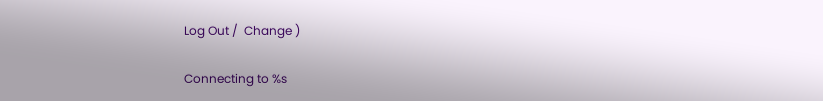Log Out /  Change )

Connecting to %s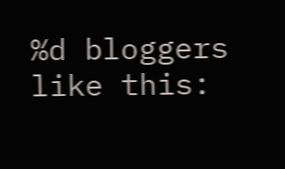%d bloggers like this: